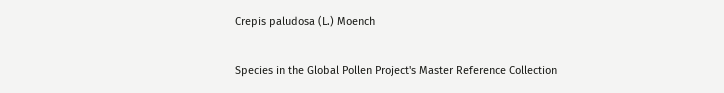Crepis paludosa (L.) Moench

Species in the Global Pollen Project's Master Reference Collection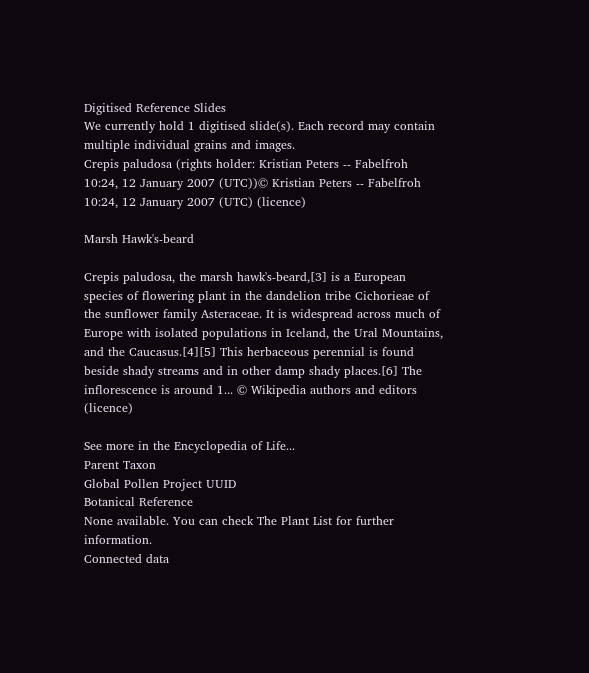Digitised Reference Slides
We currently hold 1 digitised slide(s). Each record may contain multiple individual grains and images.
Crepis paludosa (rights holder: Kristian Peters -- Fabelfroh 10:24, 12 January 2007 (UTC))© Kristian Peters -- Fabelfroh 10:24, 12 January 2007 (UTC) (licence)

Marsh Hawk's-beard

Crepis paludosa, the marsh hawk's-beard,[3] is a European species of flowering plant in the dandelion tribe Cichorieae of the sunflower family Asteraceae. It is widespread across much of Europe with isolated populations in Iceland, the Ural Mountains, and the Caucasus.[4][5] This herbaceous perennial is found beside shady streams and in other damp shady places.[6] The inflorescence is around 1... © Wikipedia authors and editors (licence)

See more in the Encyclopedia of Life...
Parent Taxon
Global Pollen Project UUID
Botanical Reference
None available. You can check The Plant List for further information.
Connected data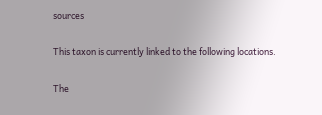sources

This taxon is currently linked to the following locations.

The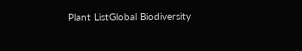Plant ListGlobal Biodiversity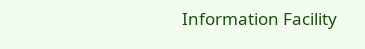Information Facility